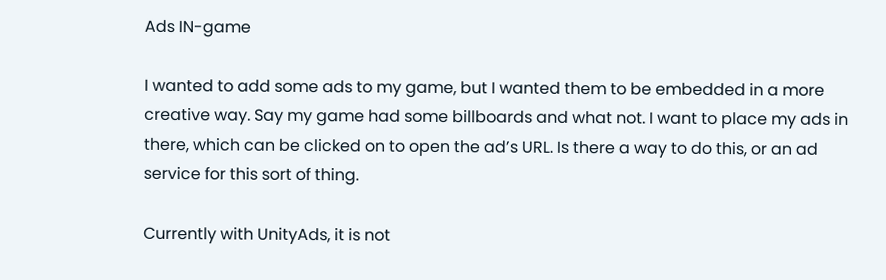Ads IN-game

I wanted to add some ads to my game, but I wanted them to be embedded in a more creative way. Say my game had some billboards and what not. I want to place my ads in there, which can be clicked on to open the ad’s URL. Is there a way to do this, or an ad service for this sort of thing.

Currently with UnityAds, it is not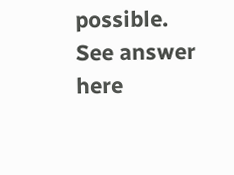possible. See answer here